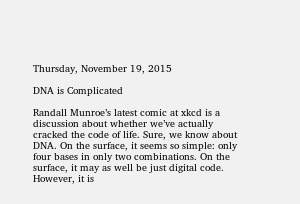Thursday, November 19, 2015

DNA is Complicated

Randall Munroe’s latest comic at xkcd is a discussion about whether we’ve actually cracked the code of life. Sure, we know about DNA. On the surface, it seems so simple: only four bases in only two combinations. On the surface, it may as well be just digital code. However, it is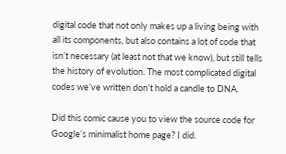digital code that not only makes up a living being with all its components, but also contains a lot of code that isn’t necessary (at least not that we know), but still tells the history of evolution. The most complicated digital codes we’ve written don’t hold a candle to DNA.

Did this comic cause you to view the source code for Google’s minimalist home page? I did.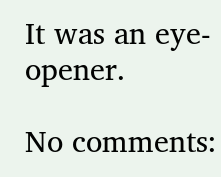It was an eye-opener.

No comments: